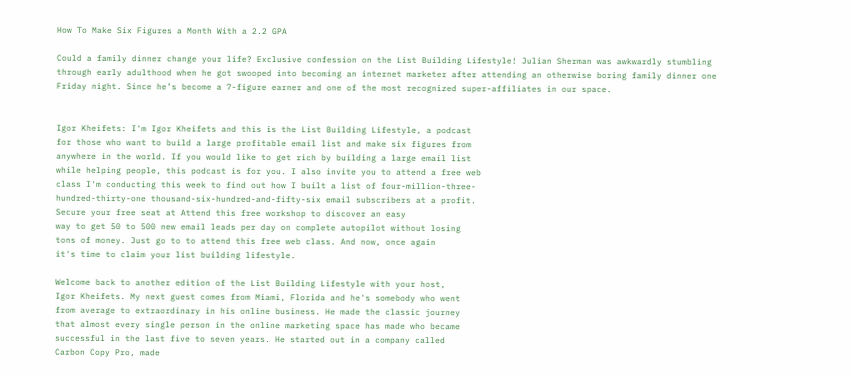How To Make Six Figures a Month With a 2.2 GPA

Could a family dinner change your life? Exclusive confession on the List Building Lifestyle! Julian Sherman was awkwardly stumbling through early adulthood when he got swooped into becoming an internet marketer after attending an otherwise boring family dinner one Friday night. Since he’s become a 7-figure earner and one of the most recognized super-affiliates in our space.


Igor Kheifets: I'm Igor Kheifets and this is the List Building Lifestyle, a podcast
for those who want to build a large profitable email list and make six figures from
anywhere in the world. If you would like to get rich by building a large email list
while helping people, this podcast is for you. I also invite you to attend a free web
class I'm conducting this week to find out how I built a list of four-million-three-
hundred-thirty-one thousand-six-hundred-and-fifty-six email subscribers at a profit.
Secure your free seat at Attend this free workshop to discover an easy
way to get 50 to 500 new email leads per day on complete autopilot without losing
tons of money. Just go to to attend this free web class. And now, once again
it's time to claim your list building lifestyle.

Welcome back to another edition of the List Building Lifestyle with your host,
Igor Kheifets. My next guest comes from Miami, Florida and he's somebody who went
from average to extraordinary in his online business. He made the classic journey
that almost every single person in the online marketing space has made who became
successful in the last five to seven years. He started out in a company called
Carbon Copy Pro, made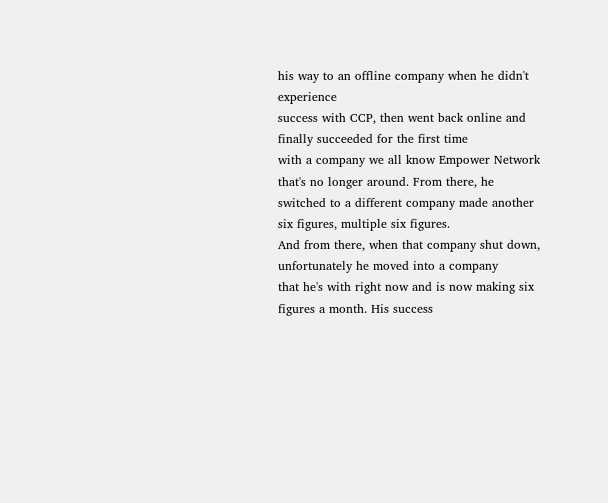his way to an offline company when he didn't experience
success with CCP, then went back online and finally succeeded for the first time
with a company we all know Empower Network that's no longer around. From there, he
switched to a different company made another six figures, multiple six figures.
And from there, when that company shut down, unfortunately he moved into a company
that he's with right now and is now making six figures a month. His success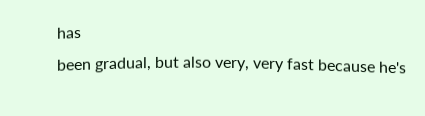has
been gradual, but also very, very fast because he's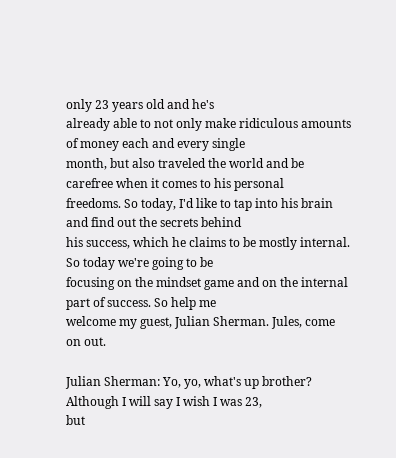only 23 years old and he's
already able to not only make ridiculous amounts of money each and every single
month, but also traveled the world and be carefree when it comes to his personal
freedoms. So today, I'd like to tap into his brain and find out the secrets behind
his success, which he claims to be mostly internal. So today we're going to be
focusing on the mindset game and on the internal part of success. So help me
welcome my guest, Julian Sherman. Jules, come on out.

Julian Sherman: Yo, yo, what's up brother? Although I will say I wish I was 23,
but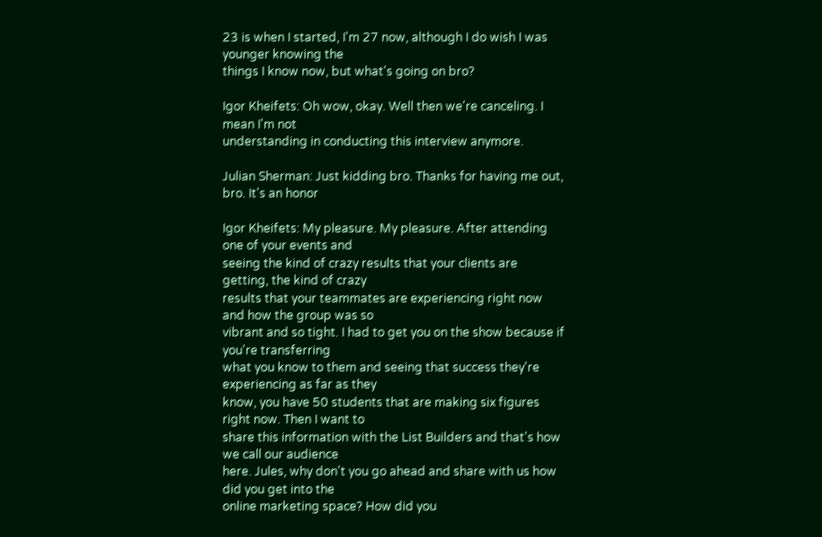23 is when I started, I'm 27 now, although I do wish I was younger knowing the
things I know now, but what's going on bro?

Igor Kheifets: Oh wow, okay. Well then we're canceling. I mean I'm not
understanding in conducting this interview anymore.

Julian Sherman: Just kidding bro. Thanks for having me out, bro. It's an honor

Igor Kheifets: My pleasure. My pleasure. After attending one of your events and
seeing the kind of crazy results that your clients are getting, the kind of crazy
results that your teammates are experiencing right now and how the group was so
vibrant and so tight. I had to get you on the show because if you're transferring
what you know to them and seeing that success they're experiencing as far as they
know, you have 50 students that are making six figures right now. Then I want to
share this information with the List Builders and that's how we call our audience
here. Jules, why don't you go ahead and share with us how did you get into the
online marketing space? How did you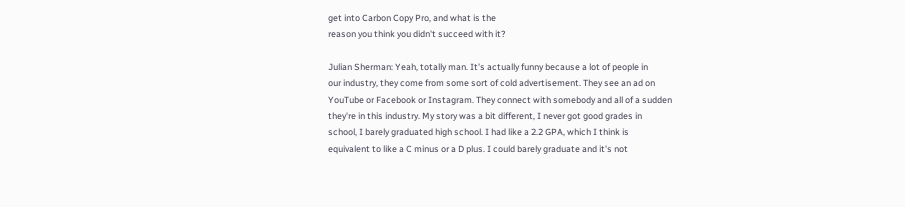get into Carbon Copy Pro, and what is the
reason you think you didn't succeed with it?

Julian Sherman: Yeah, totally man. It's actually funny because a lot of people in
our industry, they come from some sort of cold advertisement. They see an ad on
YouTube or Facebook or Instagram. They connect with somebody and all of a sudden
they're in this industry. My story was a bit different, I never got good grades in
school, I barely graduated high school. I had like a 2.2 GPA, which I think is
equivalent to like a C minus or a D plus. I could barely graduate and it's not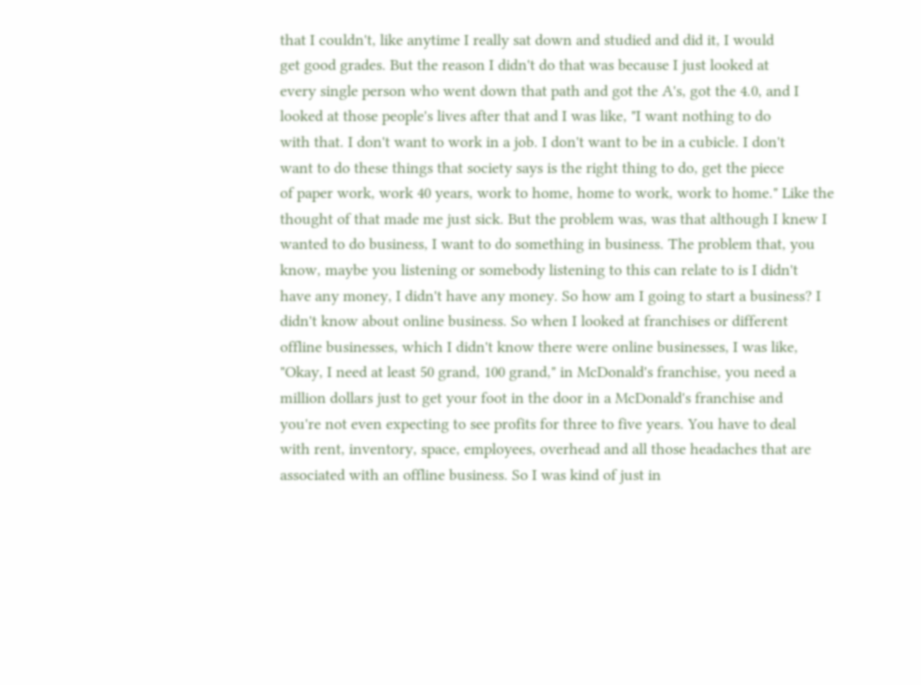that I couldn't, like anytime I really sat down and studied and did it, I would
get good grades. But the reason I didn't do that was because I just looked at
every single person who went down that path and got the A's, got the 4.0, and I
looked at those people's lives after that and I was like, "I want nothing to do
with that. I don't want to work in a job. I don't want to be in a cubicle. I don't
want to do these things that society says is the right thing to do, get the piece
of paper work, work 40 years, work to home, home to work, work to home." Like the
thought of that made me just sick. But the problem was, was that although I knew I
wanted to do business, I want to do something in business. The problem that, you
know, maybe you listening or somebody listening to this can relate to is I didn't
have any money, I didn't have any money. So how am I going to start a business? I
didn't know about online business. So when I looked at franchises or different
offline businesses, which I didn't know there were online businesses, I was like,
"Okay, I need at least 50 grand, 100 grand," in McDonald's franchise, you need a
million dollars just to get your foot in the door in a McDonald's franchise and
you're not even expecting to see profits for three to five years. You have to deal
with rent, inventory, space, employees, overhead and all those headaches that are
associated with an offline business. So I was kind of just in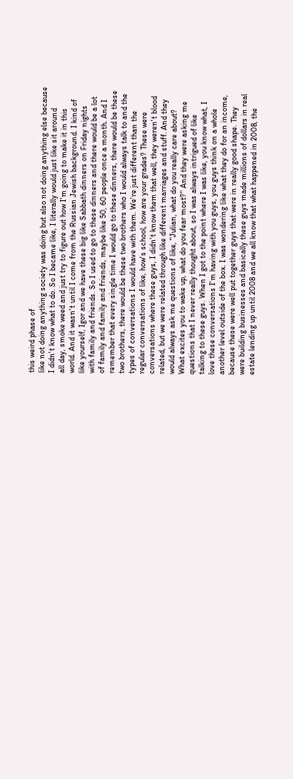this weird phase of
like not doing anything society was doing but also not doing anything else because
I didn't know what to do. So I became like, I literally would just like sit around
all day, smoke weed and just try to figure out how I'm going to make it in this
world. And it wasn't until I come from the Russian Jewish background. I kind of
like yourself, Igor and we have these big like Sabbath dinners on Friday nights
with family and friends. So I used to go to these dinners and there would be a lot
of family and family and friends, maybe like 50, 60 people once a month. And I
remember that every single time I would go to these dinners, there would be these
two brothers, there would be these two brothers who I would always talk to and the
types of conversations I would have with them. We're just different than the
regular conversations of like, how's school, how are your grades? These were
conversations where these guys, I didn't know them that well, they weren't blood
related, but we were related through like different marriages and stuff. And they
would always ask me questions of like, "Julian, what do you really care about?
What excites you to wake up, what do you fear most?" And they were asking me
questions that I never really thought about, so I was always intrigued of like
talking to these guys. When I got to the point where I was like, you know what, I
love these conversations I'm having with you guys, you guys think on a whole
another level outside of the box. I was wondering like what they do for an income,
because these were well put together guys that were in really good shape. They
were building businesses and basically these guys made millions of dollars in real
estate lending up until 2008 and we all know that what happened in 2008, the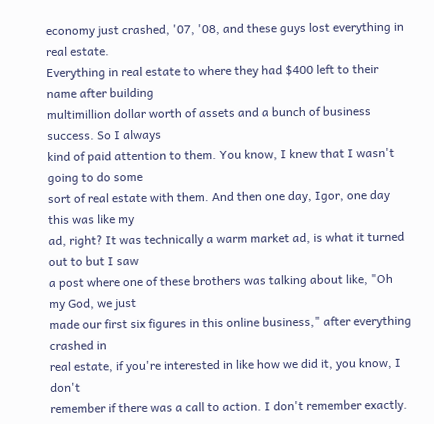economy just crashed, '07, '08, and these guys lost everything in real estate.
Everything in real estate to where they had $400 left to their name after building
multimillion dollar worth of assets and a bunch of business success. So I always
kind of paid attention to them. You know, I knew that I wasn't going to do some
sort of real estate with them. And then one day, Igor, one day this was like my
ad, right? It was technically a warm market ad, is what it turned out to but I saw
a post where one of these brothers was talking about like, "Oh my God, we just
made our first six figures in this online business," after everything crashed in
real estate, if you're interested in like how we did it, you know, I don't
remember if there was a call to action. I don't remember exactly.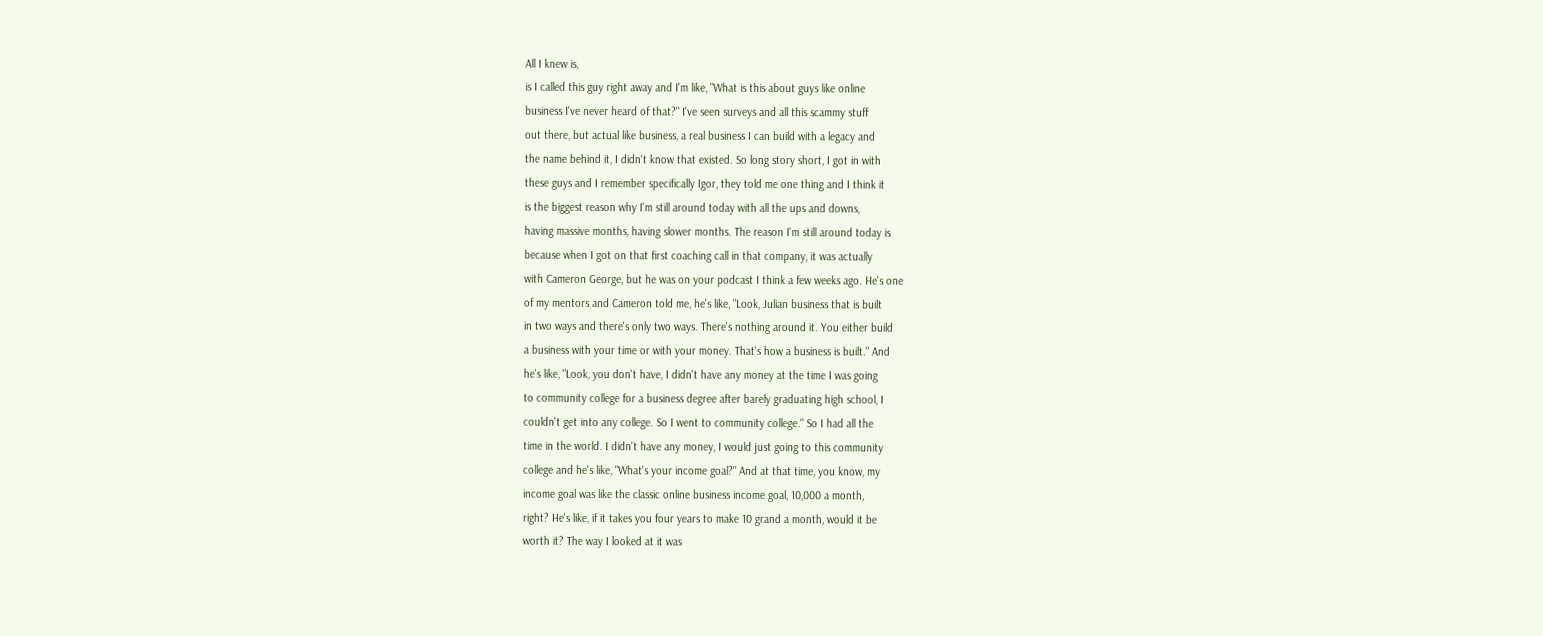All I knew is,
is I called this guy right away and I'm like, "What is this about guys like online
business I've never heard of that?" I've seen surveys and all this scammy stuff
out there, but actual like business, a real business I can build with a legacy and
the name behind it, I didn't know that existed. So long story short, I got in with
these guys and I remember specifically Igor, they told me one thing and I think it
is the biggest reason why I'm still around today with all the ups and downs,
having massive months, having slower months. The reason I'm still around today is
because when I got on that first coaching call in that company, it was actually
with Cameron George, but he was on your podcast I think a few weeks ago. He's one
of my mentors and Cameron told me, he's like, "Look, Julian business that is built
in two ways and there's only two ways. There's nothing around it. You either build
a business with your time or with your money. That's how a business is built." And
he's like, "Look, you don't have, I didn't have any money at the time I was going
to community college for a business degree after barely graduating high school, I
couldn't get into any college. So I went to community college." So I had all the
time in the world. I didn't have any money, I would just going to this community
college and he's like, "What's your income goal?" And at that time, you know, my
income goal was like the classic online business income goal, 10,000 a month,
right? He's like, if it takes you four years to make 10 grand a month, would it be
worth it? The way I looked at it was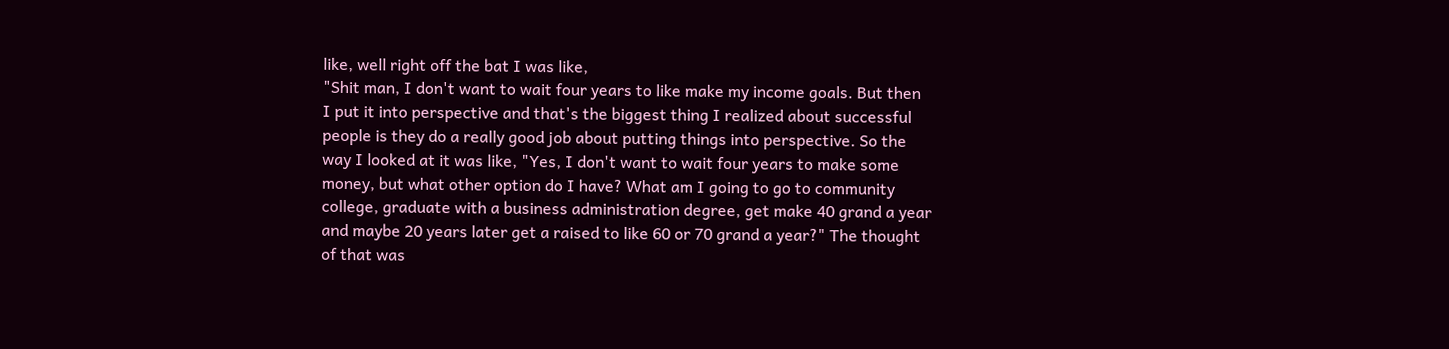like, well right off the bat I was like,
"Shit man, I don't want to wait four years to like make my income goals. But then
I put it into perspective and that's the biggest thing I realized about successful
people is they do a really good job about putting things into perspective. So the
way I looked at it was like, "Yes, I don't want to wait four years to make some
money, but what other option do I have? What am I going to go to community
college, graduate with a business administration degree, get make 40 grand a year
and maybe 20 years later get a raised to like 60 or 70 grand a year?" The thought
of that was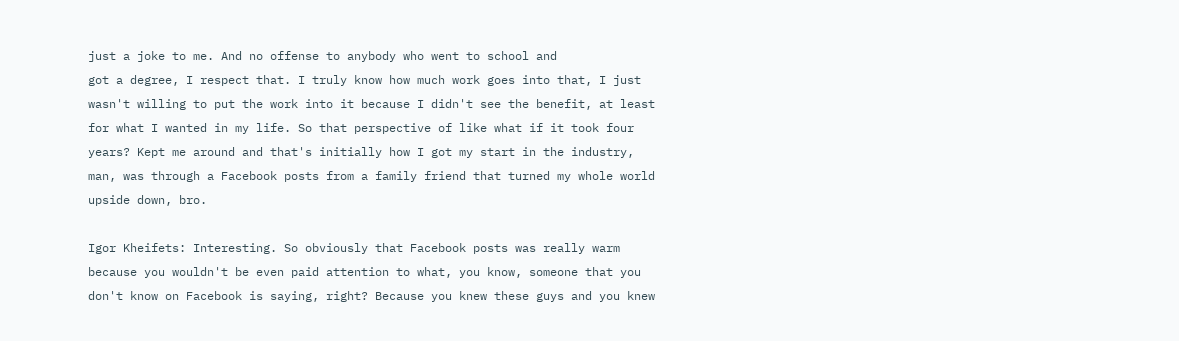just a joke to me. And no offense to anybody who went to school and
got a degree, I respect that. I truly know how much work goes into that, I just
wasn't willing to put the work into it because I didn't see the benefit, at least
for what I wanted in my life. So that perspective of like what if it took four
years? Kept me around and that's initially how I got my start in the industry,
man, was through a Facebook posts from a family friend that turned my whole world
upside down, bro.

Igor Kheifets: Interesting. So obviously that Facebook posts was really warm
because you wouldn't be even paid attention to what, you know, someone that you
don't know on Facebook is saying, right? Because you knew these guys and you knew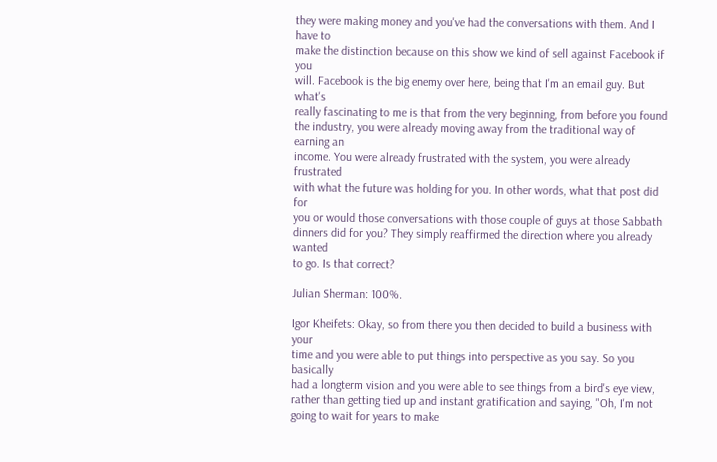they were making money and you've had the conversations with them. And I have to
make the distinction because on this show we kind of sell against Facebook if you
will. Facebook is the big enemy over here, being that I'm an email guy. But what's
really fascinating to me is that from the very beginning, from before you found
the industry, you were already moving away from the traditional way of earning an
income. You were already frustrated with the system, you were already frustrated
with what the future was holding for you. In other words, what that post did for
you or would those conversations with those couple of guys at those Sabbath
dinners did for you? They simply reaffirmed the direction where you already wanted
to go. Is that correct?

Julian Sherman: 100%.

Igor Kheifets: Okay, so from there you then decided to build a business with your
time and you were able to put things into perspective as you say. So you basically
had a longterm vision and you were able to see things from a bird's eye view,
rather than getting tied up and instant gratification and saying, "Oh, I'm not
going to wait for years to make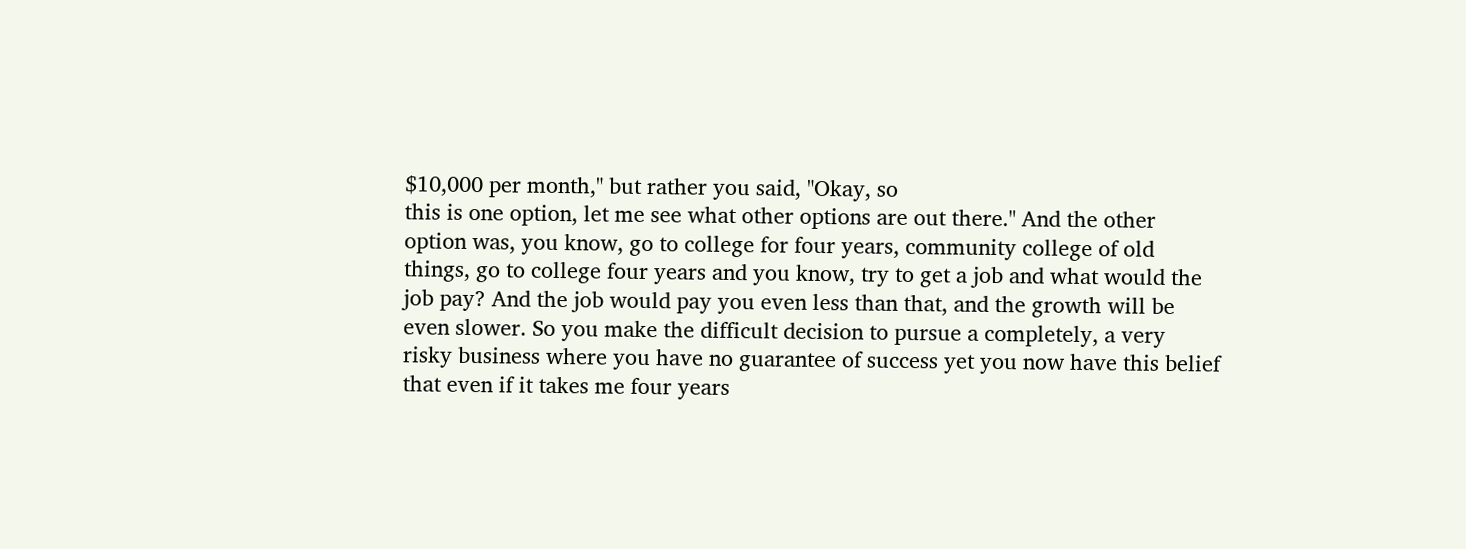$10,000 per month," but rather you said, "Okay, so
this is one option, let me see what other options are out there." And the other
option was, you know, go to college for four years, community college of old
things, go to college four years and you know, try to get a job and what would the
job pay? And the job would pay you even less than that, and the growth will be
even slower. So you make the difficult decision to pursue a completely, a very
risky business where you have no guarantee of success yet you now have this belief
that even if it takes me four years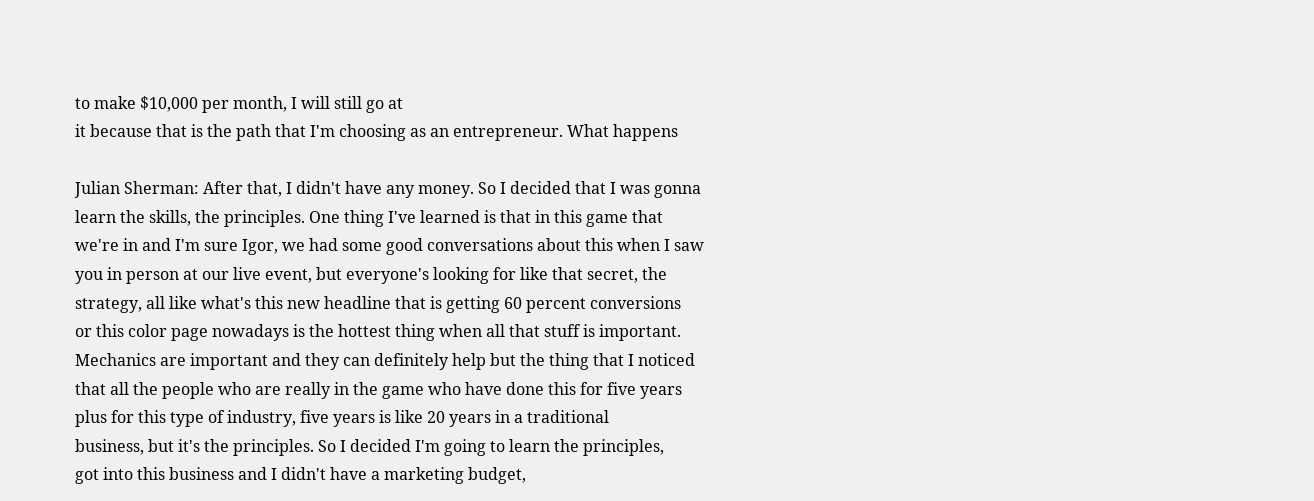to make $10,000 per month, I will still go at
it because that is the path that I'm choosing as an entrepreneur. What happens

Julian Sherman: After that, I didn't have any money. So I decided that I was gonna
learn the skills, the principles. One thing I've learned is that in this game that
we're in and I'm sure Igor, we had some good conversations about this when I saw
you in person at our live event, but everyone's looking for like that secret, the
strategy, all like what's this new headline that is getting 60 percent conversions
or this color page nowadays is the hottest thing when all that stuff is important.
Mechanics are important and they can definitely help but the thing that I noticed
that all the people who are really in the game who have done this for five years
plus for this type of industry, five years is like 20 years in a traditional
business, but it's the principles. So I decided I'm going to learn the principles,
got into this business and I didn't have a marketing budget,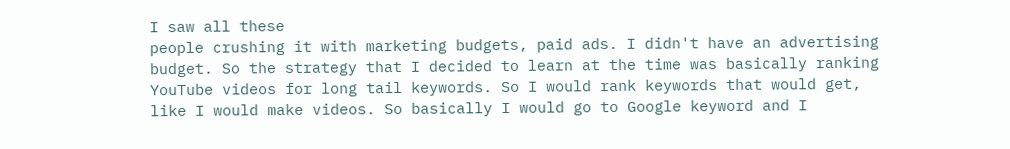I saw all these
people crushing it with marketing budgets, paid ads. I didn't have an advertising
budget. So the strategy that I decided to learn at the time was basically ranking
YouTube videos for long tail keywords. So I would rank keywords that would get,
like I would make videos. So basically I would go to Google keyword and I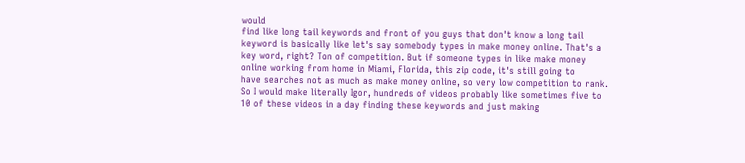would
find like long tail keywords and front of you guys that don't know a long tail
keyword is basically like let's say somebody types in make money online. That's a
key word, right? Ton of competition. But if someone types in like make money
online working from home in Miami, Florida, this zip code, it's still going to
have searches not as much as make money online, so very low competition to rank.
So I would make literally Igor, hundreds of videos probably like sometimes five to
10 of these videos in a day finding these keywords and just making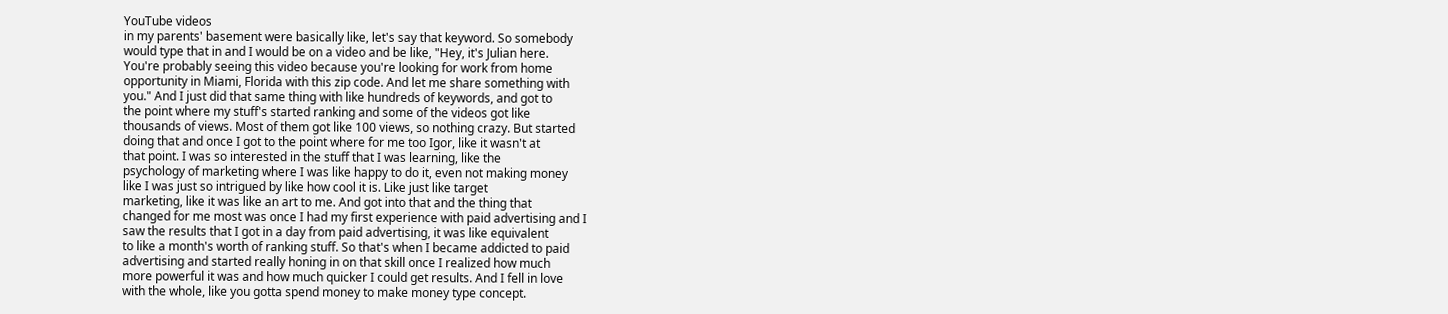YouTube videos
in my parents' basement were basically like, let's say that keyword. So somebody
would type that in and I would be on a video and be like, "Hey, it's Julian here.
You're probably seeing this video because you're looking for work from home
opportunity in Miami, Florida with this zip code. And let me share something with
you." And I just did that same thing with like hundreds of keywords, and got to
the point where my stuff's started ranking and some of the videos got like
thousands of views. Most of them got like 100 views, so nothing crazy. But started
doing that and once I got to the point where for me too Igor, like it wasn't at
that point. I was so interested in the stuff that I was learning, like the
psychology of marketing where I was like happy to do it, even not making money
like I was just so intrigued by like how cool it is. Like just like target
marketing, like it was like an art to me. And got into that and the thing that
changed for me most was once I had my first experience with paid advertising and I
saw the results that I got in a day from paid advertising, it was like equivalent
to like a month's worth of ranking stuff. So that's when I became addicted to paid
advertising and started really honing in on that skill once I realized how much
more powerful it was and how much quicker I could get results. And I fell in love
with the whole, like you gotta spend money to make money type concept.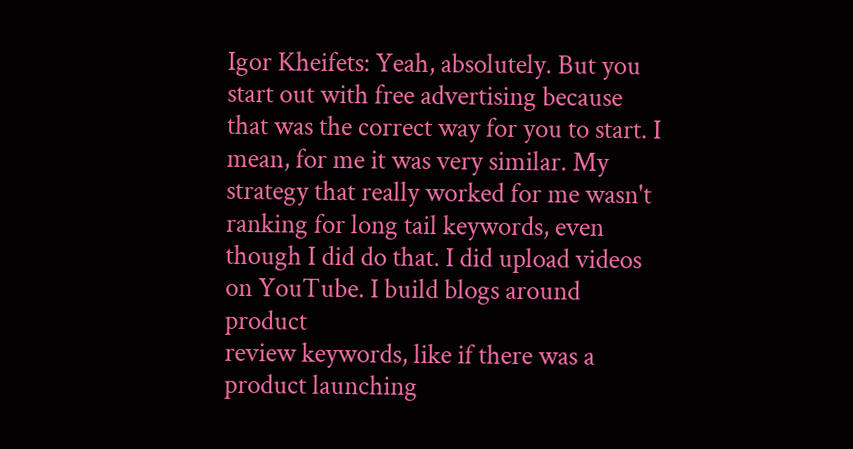Igor Kheifets: Yeah, absolutely. But you start out with free advertising because
that was the correct way for you to start. I mean, for me it was very similar. My
strategy that really worked for me wasn't ranking for long tail keywords, even
though I did do that. I did upload videos on YouTube. I build blogs around product
review keywords, like if there was a product launching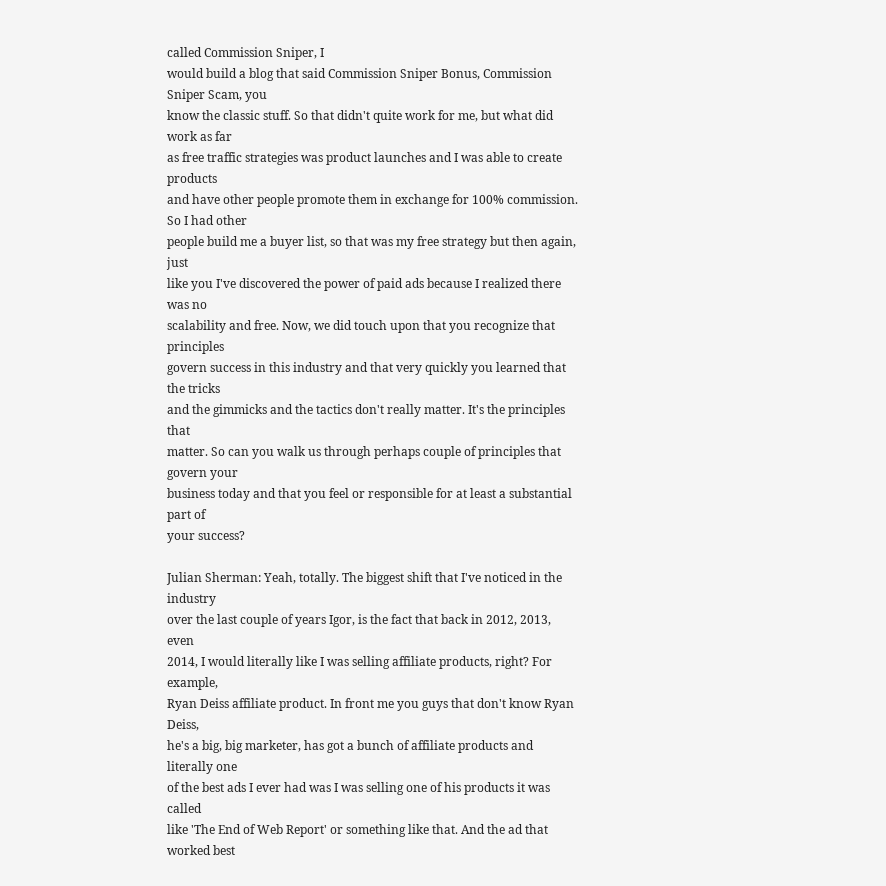called Commission Sniper, I
would build a blog that said Commission Sniper Bonus, Commission Sniper Scam, you
know the classic stuff. So that didn't quite work for me, but what did work as far
as free traffic strategies was product launches and I was able to create products
and have other people promote them in exchange for 100% commission. So I had other
people build me a buyer list, so that was my free strategy but then again, just
like you I've discovered the power of paid ads because I realized there was no
scalability and free. Now, we did touch upon that you recognize that principles
govern success in this industry and that very quickly you learned that the tricks
and the gimmicks and the tactics don't really matter. It's the principles that
matter. So can you walk us through perhaps couple of principles that govern your
business today and that you feel or responsible for at least a substantial part of
your success?

Julian Sherman: Yeah, totally. The biggest shift that I've noticed in the industry
over the last couple of years Igor, is the fact that back in 2012, 2013, even
2014, I would literally like I was selling affiliate products, right? For example,
Ryan Deiss affiliate product. In front me you guys that don't know Ryan Deiss,
he's a big, big marketer, has got a bunch of affiliate products and literally one
of the best ads I ever had was I was selling one of his products it was called
like 'The End of Web Report' or something like that. And the ad that worked best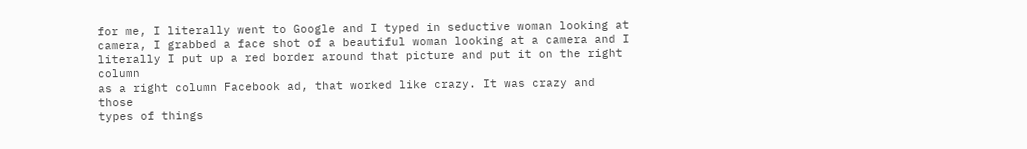for me, I literally went to Google and I typed in seductive woman looking at
camera, I grabbed a face shot of a beautiful woman looking at a camera and I
literally I put up a red border around that picture and put it on the right column
as a right column Facebook ad, that worked like crazy. It was crazy and those
types of things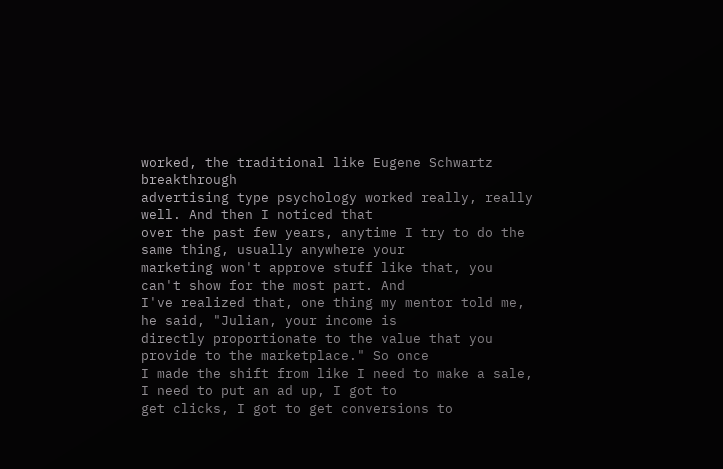worked, the traditional like Eugene Schwartz breakthrough
advertising type psychology worked really, really well. And then I noticed that
over the past few years, anytime I try to do the same thing, usually anywhere your
marketing won't approve stuff like that, you can't show for the most part. And
I've realized that, one thing my mentor told me, he said, "Julian, your income is
directly proportionate to the value that you provide to the marketplace." So once
I made the shift from like I need to make a sale, I need to put an ad up, I got to
get clicks, I got to get conversions to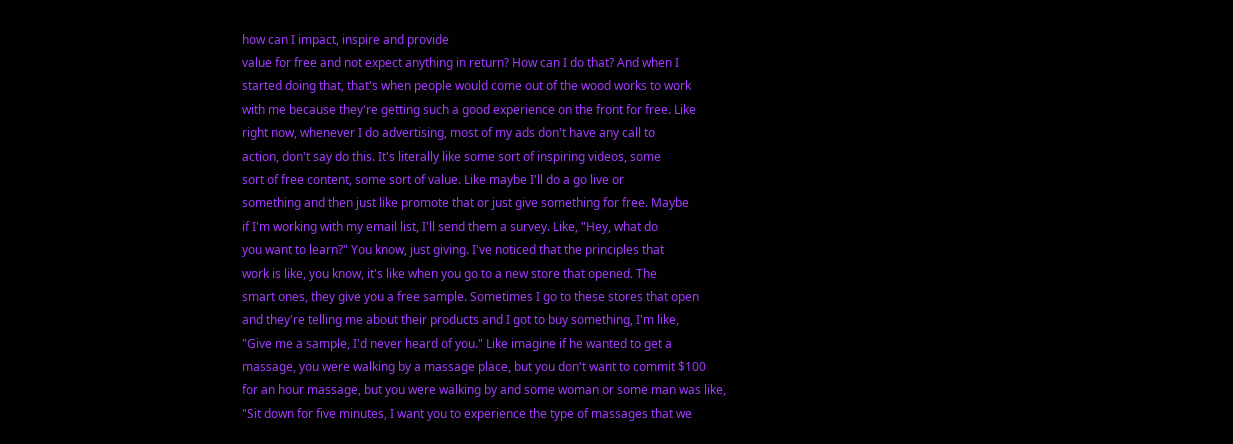how can I impact, inspire and provide
value for free and not expect anything in return? How can I do that? And when I
started doing that, that's when people would come out of the wood works to work
with me because they're getting such a good experience on the front for free. Like
right now, whenever I do advertising, most of my ads don't have any call to
action, don't say do this. It's literally like some sort of inspiring videos, some
sort of free content, some sort of value. Like maybe I'll do a go live or
something and then just like promote that or just give something for free. Maybe
if I'm working with my email list, I'll send them a survey. Like, "Hey, what do
you want to learn?" You know, just giving. I've noticed that the principles that
work is like, you know, it's like when you go to a new store that opened. The
smart ones, they give you a free sample. Sometimes I go to these stores that open
and they're telling me about their products and I got to buy something, I'm like,
"Give me a sample, I'd never heard of you." Like imagine if he wanted to get a
massage, you were walking by a massage place, but you don't want to commit $100
for an hour massage, but you were walking by and some woman or some man was like,
"Sit down for five minutes, I want you to experience the type of massages that we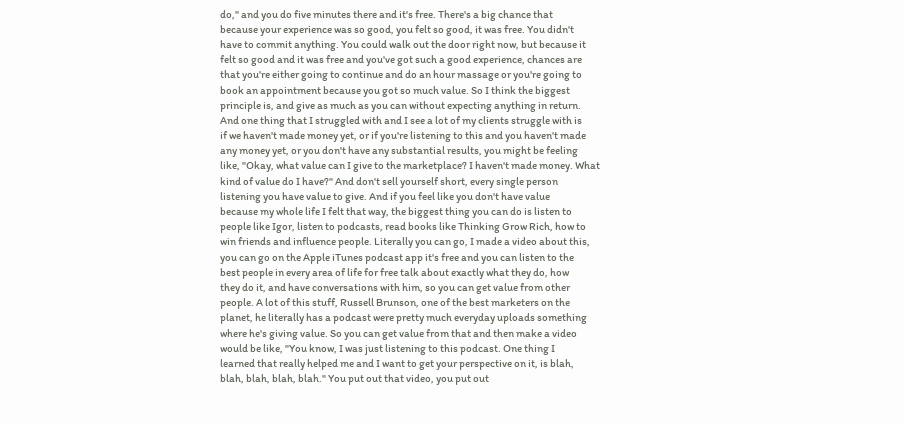do," and you do five minutes there and it's free. There's a big chance that
because your experience was so good, you felt so good, it was free. You didn't
have to commit anything. You could walk out the door right now, but because it
felt so good and it was free and you've got such a good experience, chances are
that you're either going to continue and do an hour massage or you're going to
book an appointment because you got so much value. So I think the biggest
principle is, and give as much as you can without expecting anything in return.
And one thing that I struggled with and I see a lot of my clients struggle with is
if we haven't made money yet, or if you're listening to this and you haven't made
any money yet, or you don't have any substantial results, you might be feeling
like, "Okay, what value can I give to the marketplace? I haven't made money. What
kind of value do I have?" And don't sell yourself short, every single person
listening you have value to give. And if you feel like you don't have value
because my whole life I felt that way, the biggest thing you can do is listen to
people like Igor, listen to podcasts, read books like Thinking Grow Rich, how to
win friends and influence people. Literally you can go, I made a video about this,
you can go on the Apple iTunes podcast app it's free and you can listen to the
best people in every area of life for free talk about exactly what they do, how
they do it, and have conversations with him, so you can get value from other
people. A lot of this stuff, Russell Brunson, one of the best marketers on the
planet, he literally has a podcast were pretty much everyday uploads something
where he's giving value. So you can get value from that and then make a video
would be like, "You know, I was just listening to this podcast. One thing I
learned that really helped me and I want to get your perspective on it, is blah,
blah, blah, blah, blah." You put out that video, you put out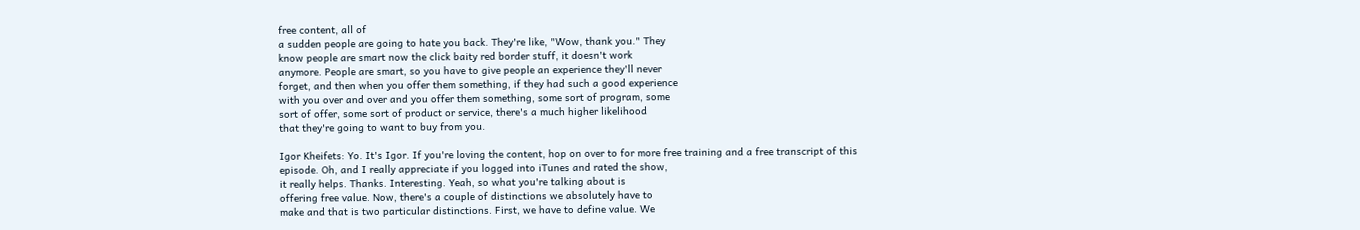free content, all of
a sudden people are going to hate you back. They're like, "Wow, thank you." They
know people are smart now the click baity red border stuff, it doesn't work
anymore. People are smart, so you have to give people an experience they'll never
forget, and then when you offer them something, if they had such a good experience
with you over and over and you offer them something, some sort of program, some
sort of offer, some sort of product or service, there's a much higher likelihood
that they're going to want to buy from you.

Igor Kheifets: Yo. It's Igor. If you're loving the content, hop on over to for more free training and a free transcript of this
episode. Oh, and I really appreciate if you logged into iTunes and rated the show,
it really helps. Thanks. Interesting. Yeah, so what you're talking about is
offering free value. Now, there's a couple of distinctions we absolutely have to
make and that is two particular distinctions. First, we have to define value. We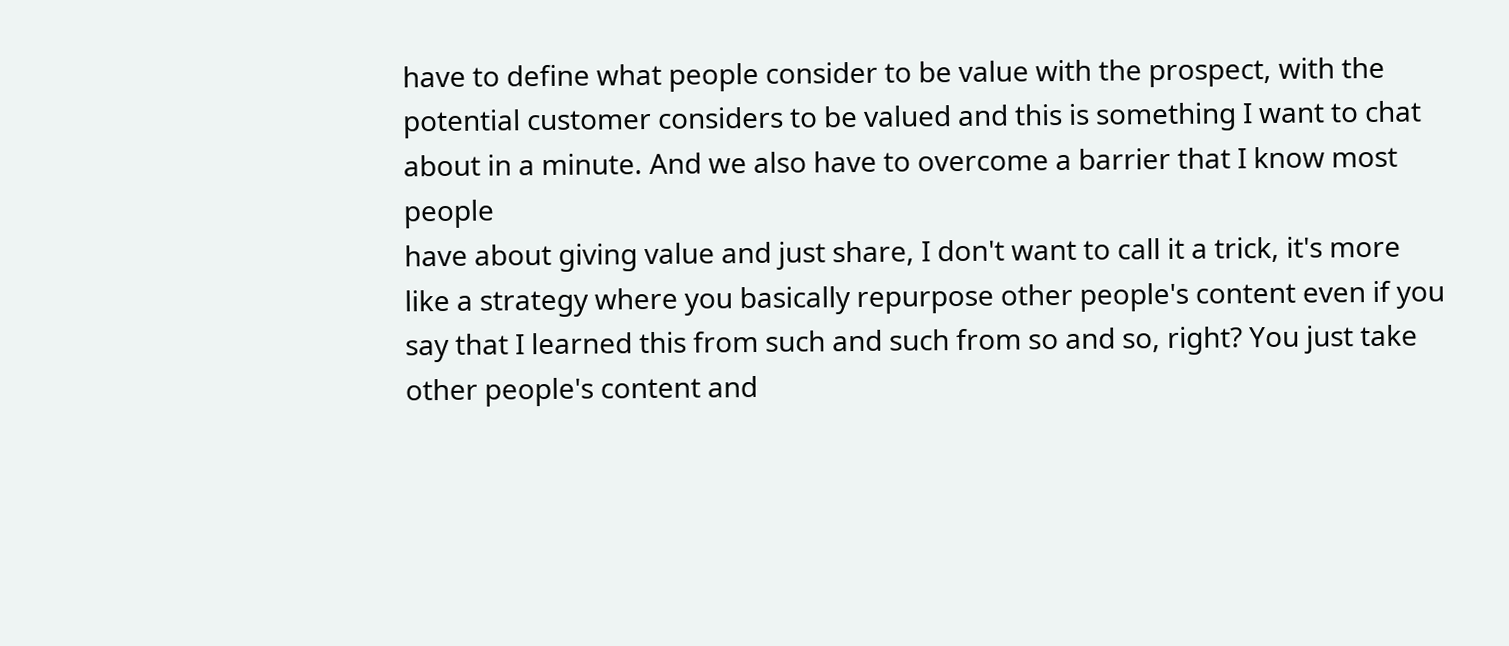have to define what people consider to be value with the prospect, with the
potential customer considers to be valued and this is something I want to chat
about in a minute. And we also have to overcome a barrier that I know most people
have about giving value and just share, I don't want to call it a trick, it's more
like a strategy where you basically repurpose other people's content even if you
say that I learned this from such and such from so and so, right? You just take
other people's content and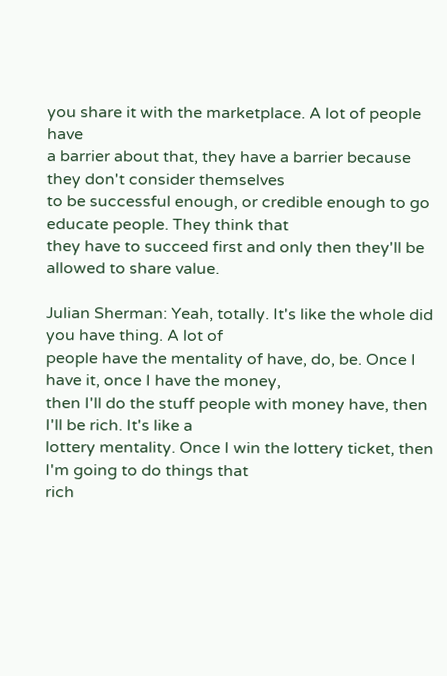you share it with the marketplace. A lot of people have
a barrier about that, they have a barrier because they don't consider themselves
to be successful enough, or credible enough to go educate people. They think that
they have to succeed first and only then they'll be allowed to share value.

Julian Sherman: Yeah, totally. It's like the whole did you have thing. A lot of
people have the mentality of have, do, be. Once I have it, once I have the money,
then I'll do the stuff people with money have, then I'll be rich. It's like a
lottery mentality. Once I win the lottery ticket, then I'm going to do things that
rich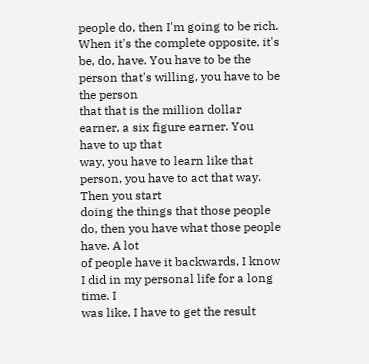people do, then I'm going to be rich. When it's the complete opposite, it's
be, do, have. You have to be the person that's willing, you have to be the person
that that is the million dollar earner, a six figure earner. You have to up that
way, you have to learn like that person, you have to act that way. Then you start
doing the things that those people do, then you have what those people have. A lot
of people have it backwards, I know I did in my personal life for a long time. I
was like, I have to get the result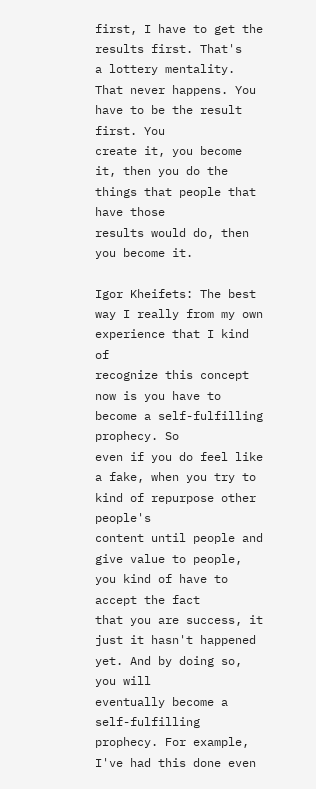first, I have to get the results first. That's
a lottery mentality. That never happens. You have to be the result first. You
create it, you become it, then you do the things that people that have those
results would do, then you become it.

Igor Kheifets: The best way I really from my own experience that I kind of
recognize this concept now is you have to become a self-fulfilling prophecy. So
even if you do feel like a fake, when you try to kind of repurpose other people's
content until people and give value to people, you kind of have to accept the fact
that you are success, it just it hasn't happened yet. And by doing so, you will
eventually become a self-fulfilling prophecy. For example, I've had this done even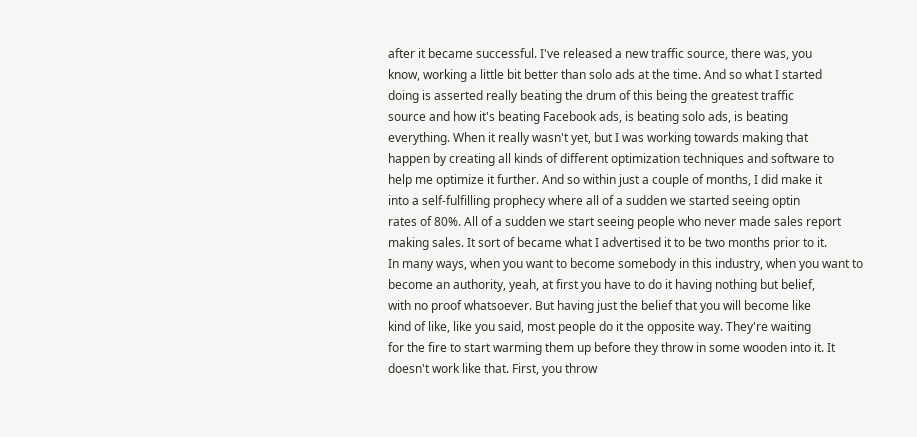after it became successful. I've released a new traffic source, there was, you
know, working a little bit better than solo ads at the time. And so what I started
doing is asserted really beating the drum of this being the greatest traffic
source and how it's beating Facebook ads, is beating solo ads, is beating
everything. When it really wasn't yet, but I was working towards making that
happen by creating all kinds of different optimization techniques and software to
help me optimize it further. And so within just a couple of months, I did make it
into a self-fulfilling prophecy where all of a sudden we started seeing optin
rates of 80%. All of a sudden we start seeing people who never made sales report
making sales. It sort of became what I advertised it to be two months prior to it.
In many ways, when you want to become somebody in this industry, when you want to
become an authority, yeah, at first you have to do it having nothing but belief,
with no proof whatsoever. But having just the belief that you will become like
kind of like, like you said, most people do it the opposite way. They're waiting
for the fire to start warming them up before they throw in some wooden into it. It
doesn't work like that. First, you throw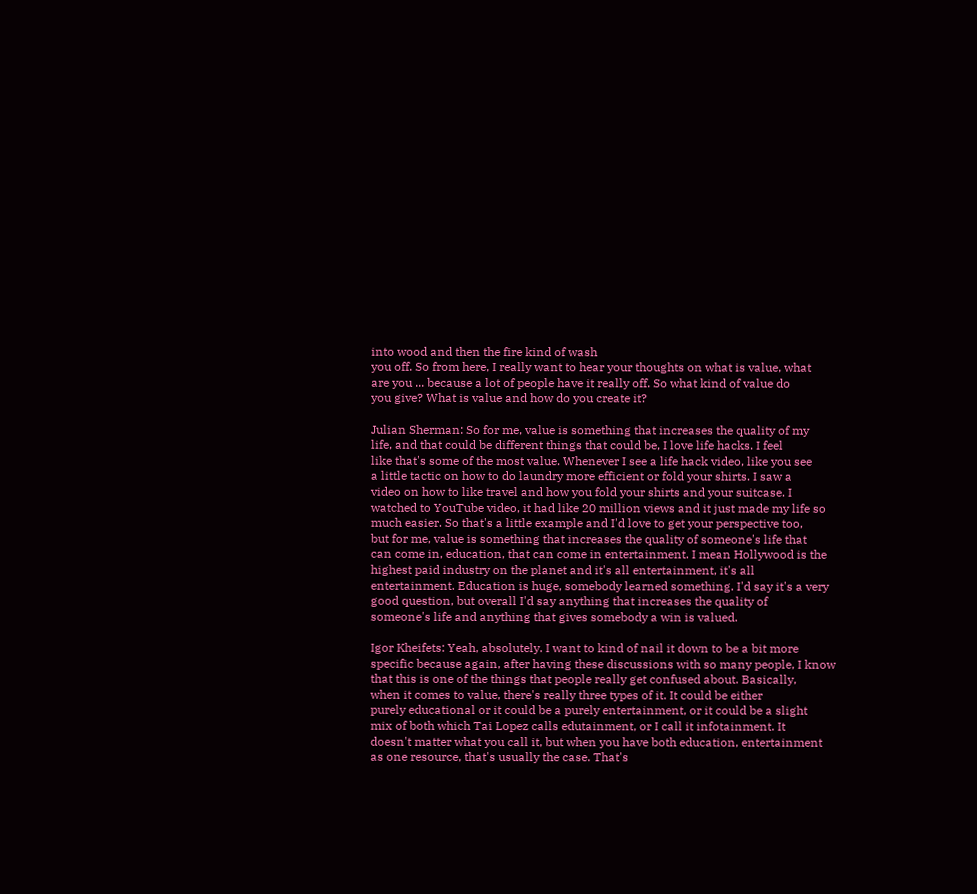into wood and then the fire kind of wash
you off. So from here, I really want to hear your thoughts on what is value, what
are you ... because a lot of people have it really off. So what kind of value do
you give? What is value and how do you create it?

Julian Sherman: So for me, value is something that increases the quality of my
life, and that could be different things that could be, I love life hacks. I feel
like that's some of the most value. Whenever I see a life hack video, like you see
a little tactic on how to do laundry more efficient or fold your shirts. I saw a
video on how to like travel and how you fold your shirts and your suitcase. I
watched to YouTube video, it had like 20 million views and it just made my life so
much easier. So that's a little example and I'd love to get your perspective too,
but for me, value is something that increases the quality of someone's life that
can come in, education, that can come in entertainment. I mean Hollywood is the
highest paid industry on the planet and it's all entertainment, it's all
entertainment. Education is huge, somebody learned something. I'd say it's a very
good question, but overall I'd say anything that increases the quality of
someone's life and anything that gives somebody a win is valued.

Igor Kheifets: Yeah, absolutely. I want to kind of nail it down to be a bit more
specific because again, after having these discussions with so many people, I know
that this is one of the things that people really get confused about. Basically,
when it comes to value, there's really three types of it. It could be either
purely educational or it could be a purely entertainment, or it could be a slight
mix of both which Tai Lopez calls edutainment, or I call it infotainment. It
doesn't matter what you call it, but when you have both education, entertainment
as one resource, that's usually the case. That's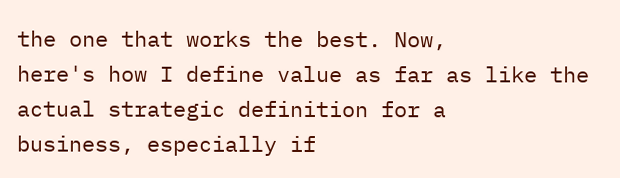the one that works the best. Now,
here's how I define value as far as like the actual strategic definition for a
business, especially if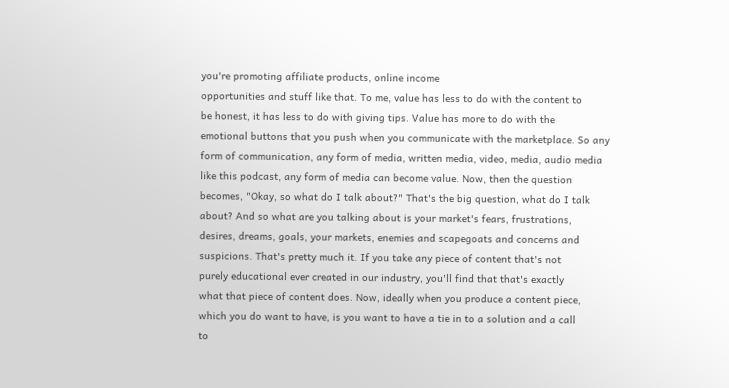you're promoting affiliate products, online income
opportunities and stuff like that. To me, value has less to do with the content to
be honest, it has less to do with giving tips. Value has more to do with the
emotional buttons that you push when you communicate with the marketplace. So any
form of communication, any form of media, written media, video, media, audio media
like this podcast, any form of media can become value. Now, then the question
becomes, "Okay, so what do I talk about?" That's the big question, what do I talk
about? And so what are you talking about is your market's fears, frustrations,
desires, dreams, goals, your markets, enemies and scapegoats and concerns and
suspicions. That's pretty much it. If you take any piece of content that's not
purely educational ever created in our industry, you'll find that that's exactly
what that piece of content does. Now, ideally when you produce a content piece,
which you do want to have, is you want to have a tie in to a solution and a call
to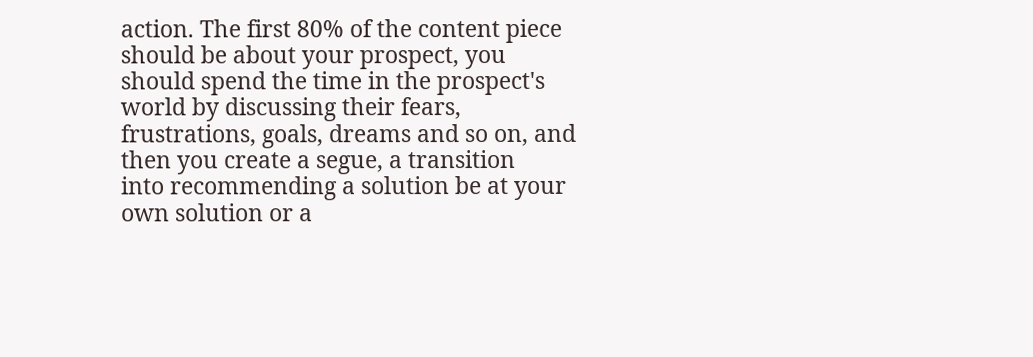action. The first 80% of the content piece should be about your prospect, you
should spend the time in the prospect's world by discussing their fears,
frustrations, goals, dreams and so on, and then you create a segue, a transition
into recommending a solution be at your own solution or a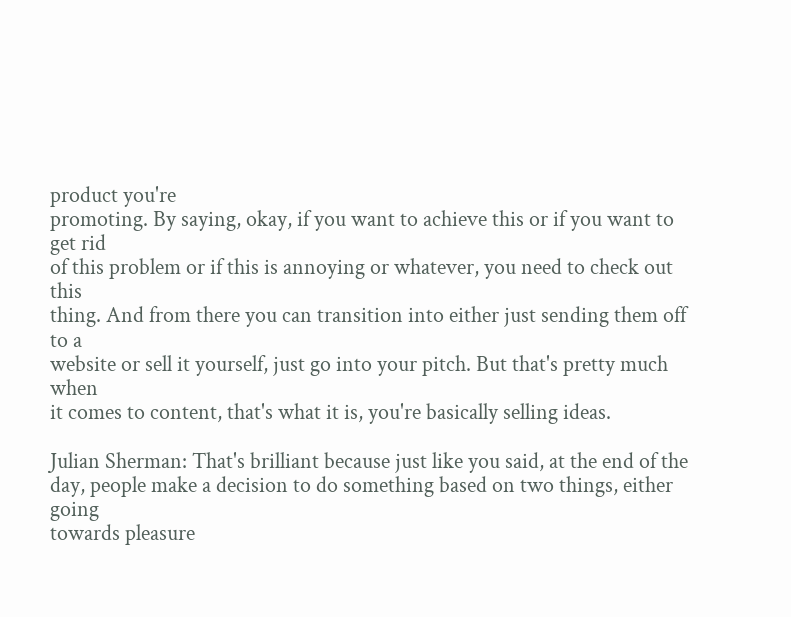product you're
promoting. By saying, okay, if you want to achieve this or if you want to get rid
of this problem or if this is annoying or whatever, you need to check out this
thing. And from there you can transition into either just sending them off to a
website or sell it yourself, just go into your pitch. But that's pretty much when
it comes to content, that's what it is, you're basically selling ideas.

Julian Sherman: That's brilliant because just like you said, at the end of the
day, people make a decision to do something based on two things, either going
towards pleasure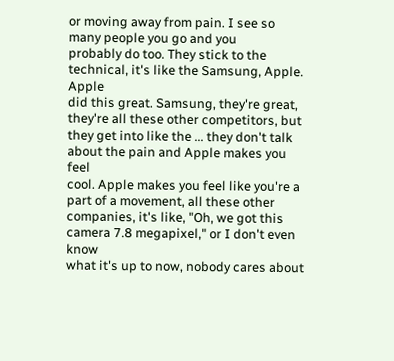or moving away from pain. I see so many people you go and you
probably do too. They stick to the technical, it's like the Samsung, Apple. Apple
did this great. Samsung, they're great, they're all these other competitors, but
they get into like the ... they don't talk about the pain and Apple makes you feel
cool. Apple makes you feel like you're a part of a movement, all these other
companies, it's like, "Oh, we got this camera 7.8 megapixel," or I don't even know
what it's up to now, nobody cares about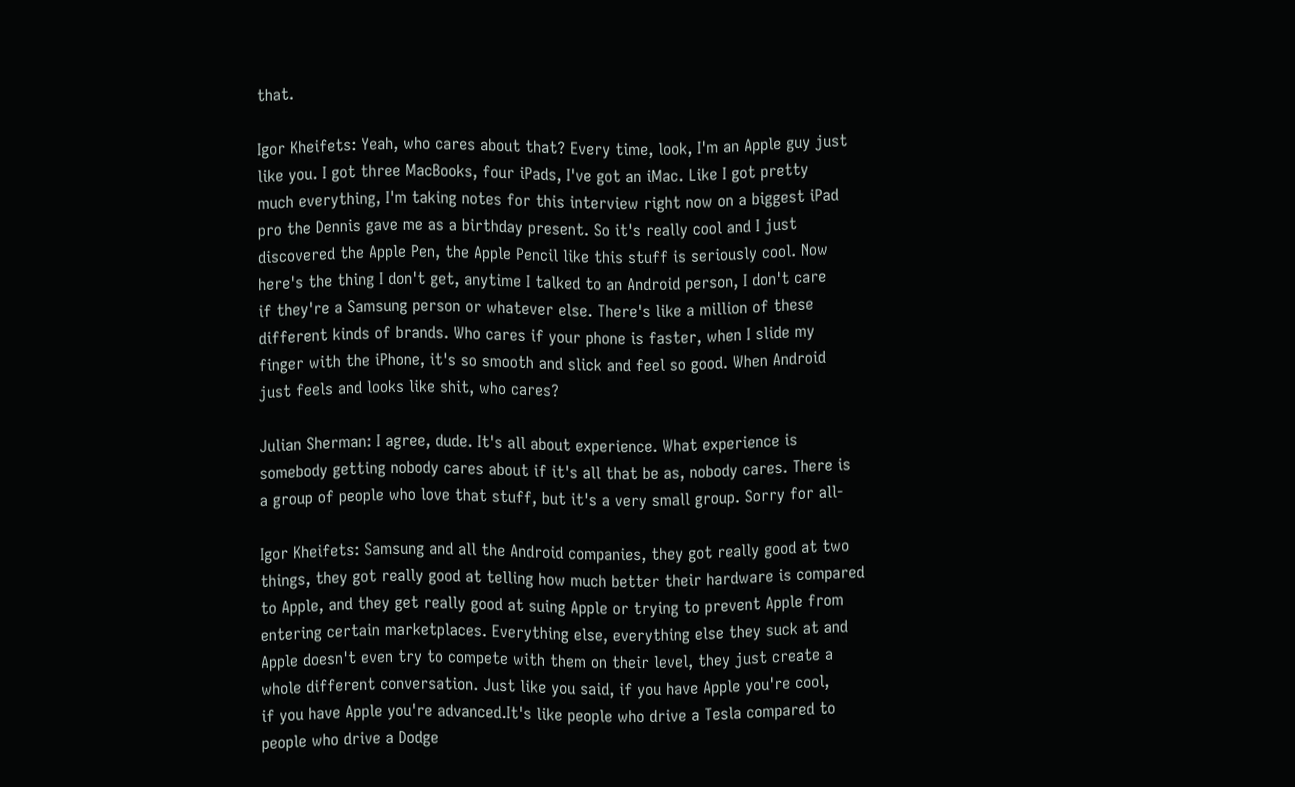that.

Igor Kheifets: Yeah, who cares about that? Every time, look, I'm an Apple guy just
like you. I got three MacBooks, four iPads, I've got an iMac. Like I got pretty
much everything, I'm taking notes for this interview right now on a biggest iPad
pro the Dennis gave me as a birthday present. So it's really cool and I just
discovered the Apple Pen, the Apple Pencil like this stuff is seriously cool. Now
here's the thing I don't get, anytime I talked to an Android person, I don't care
if they're a Samsung person or whatever else. There's like a million of these
different kinds of brands. Who cares if your phone is faster, when I slide my
finger with the iPhone, it's so smooth and slick and feel so good. When Android
just feels and looks like shit, who cares?

Julian Sherman: I agree, dude. It's all about experience. What experience is
somebody getting nobody cares about if it's all that be as, nobody cares. There is
a group of people who love that stuff, but it's a very small group. Sorry for all-

Igor Kheifets: Samsung and all the Android companies, they got really good at two
things, they got really good at telling how much better their hardware is compared
to Apple, and they get really good at suing Apple or trying to prevent Apple from
entering certain marketplaces. Everything else, everything else they suck at and
Apple doesn't even try to compete with them on their level, they just create a
whole different conversation. Just like you said, if you have Apple you're cool,
if you have Apple you're advanced.It's like people who drive a Tesla compared to
people who drive a Dodge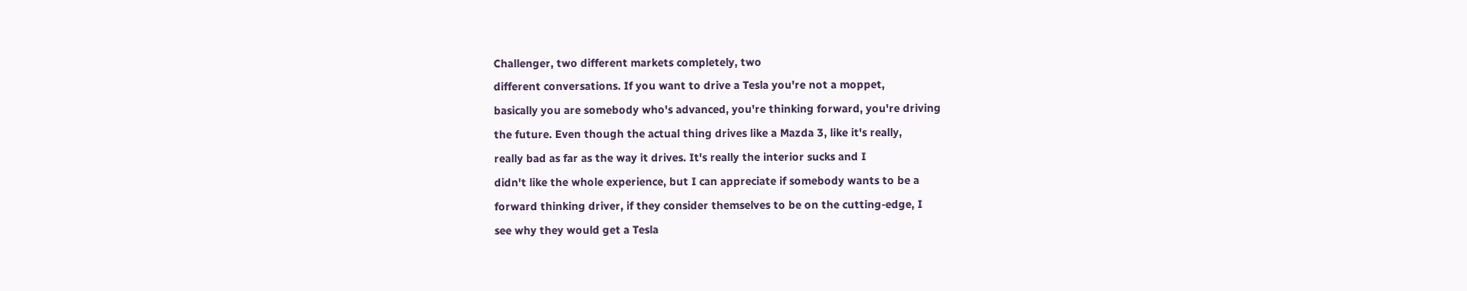Challenger, two different markets completely, two
different conversations. If you want to drive a Tesla you're not a moppet,
basically you are somebody who's advanced, you're thinking forward, you're driving
the future. Even though the actual thing drives like a Mazda 3, like it's really,
really bad as far as the way it drives. It's really the interior sucks and I
didn't like the whole experience, but I can appreciate if somebody wants to be a
forward thinking driver, if they consider themselves to be on the cutting-edge, I
see why they would get a Tesla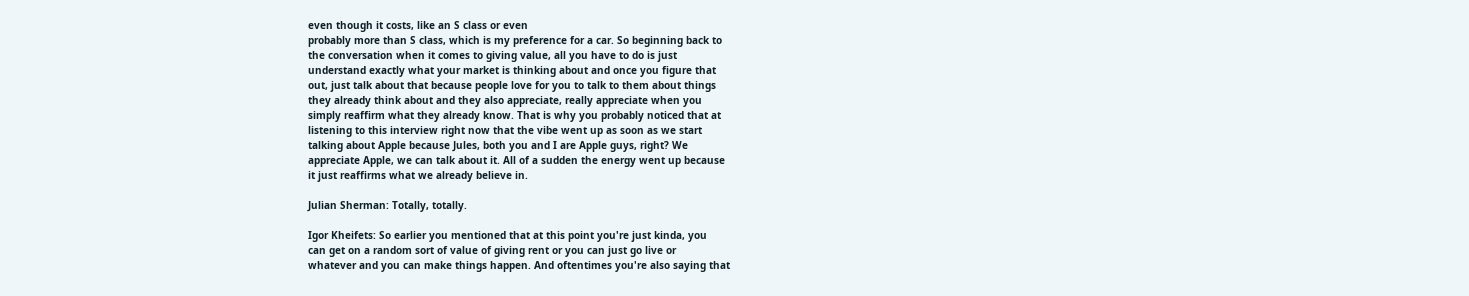even though it costs, like an S class or even
probably more than S class, which is my preference for a car. So beginning back to
the conversation when it comes to giving value, all you have to do is just
understand exactly what your market is thinking about and once you figure that
out, just talk about that because people love for you to talk to them about things
they already think about and they also appreciate, really appreciate when you
simply reaffirm what they already know. That is why you probably noticed that at
listening to this interview right now that the vibe went up as soon as we start
talking about Apple because Jules, both you and I are Apple guys, right? We
appreciate Apple, we can talk about it. All of a sudden the energy went up because
it just reaffirms what we already believe in.

Julian Sherman: Totally, totally.

Igor Kheifets: So earlier you mentioned that at this point you're just kinda, you
can get on a random sort of value of giving rent or you can just go live or
whatever and you can make things happen. And oftentimes you're also saying that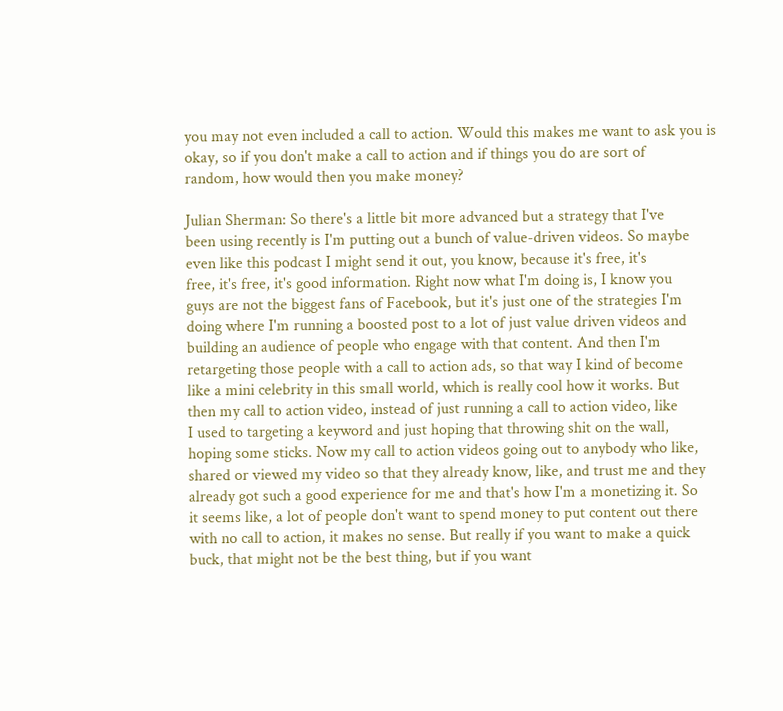you may not even included a call to action. Would this makes me want to ask you is
okay, so if you don't make a call to action and if things you do are sort of
random, how would then you make money?

Julian Sherman: So there's a little bit more advanced but a strategy that I've
been using recently is I'm putting out a bunch of value-driven videos. So maybe
even like this podcast I might send it out, you know, because it's free, it's
free, it's free, it's good information. Right now what I'm doing is, I know you
guys are not the biggest fans of Facebook, but it's just one of the strategies I'm
doing where I'm running a boosted post to a lot of just value driven videos and
building an audience of people who engage with that content. And then I'm
retargeting those people with a call to action ads, so that way I kind of become
like a mini celebrity in this small world, which is really cool how it works. But
then my call to action video, instead of just running a call to action video, like
I used to targeting a keyword and just hoping that throwing shit on the wall,
hoping some sticks. Now my call to action videos going out to anybody who like,
shared or viewed my video so that they already know, like, and trust me and they
already got such a good experience for me and that's how I'm a monetizing it. So
it seems like, a lot of people don't want to spend money to put content out there
with no call to action, it makes no sense. But really if you want to make a quick
buck, that might not be the best thing, but if you want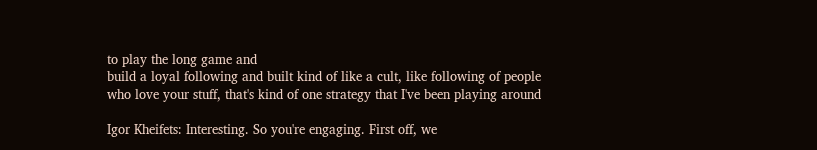to play the long game and
build a loyal following and built kind of like a cult, like following of people
who love your stuff, that's kind of one strategy that I've been playing around

Igor Kheifets: Interesting. So you're engaging. First off, we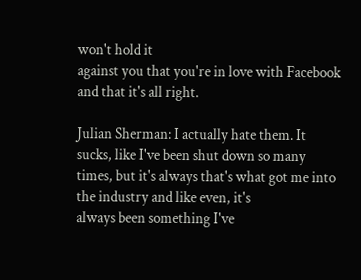won't hold it
against you that you're in love with Facebook and that it's all right.

Julian Sherman: I actually hate them. It sucks, like I've been shut down so many
times, but it's always that's what got me into the industry and like even, it's
always been something I've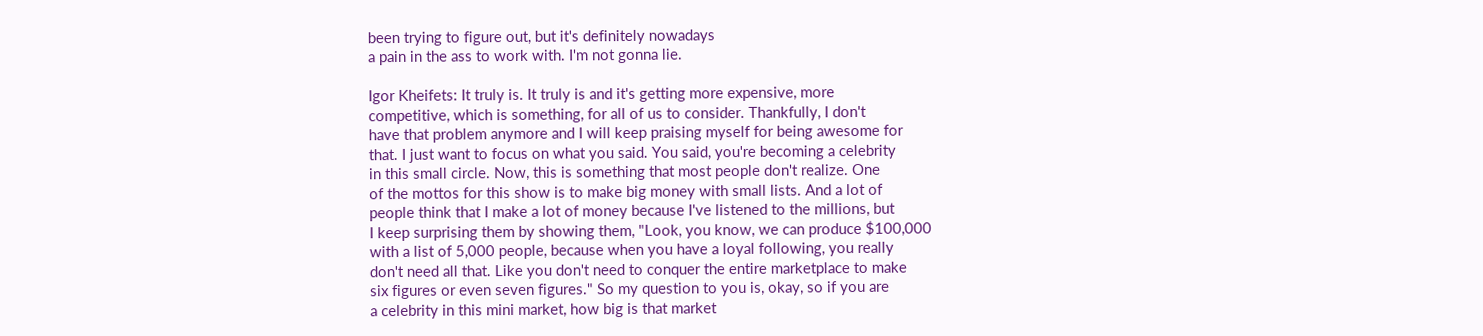been trying to figure out, but it's definitely nowadays
a pain in the ass to work with. I'm not gonna lie.

Igor Kheifets: It truly is. It truly is and it's getting more expensive, more
competitive, which is something, for all of us to consider. Thankfully, I don't
have that problem anymore and I will keep praising myself for being awesome for
that. I just want to focus on what you said. You said, you're becoming a celebrity
in this small circle. Now, this is something that most people don't realize. One
of the mottos for this show is to make big money with small lists. And a lot of
people think that I make a lot of money because I've listened to the millions, but
I keep surprising them by showing them, "Look, you know, we can produce $100,000
with a list of 5,000 people, because when you have a loyal following, you really
don't need all that. Like you don't need to conquer the entire marketplace to make
six figures or even seven figures." So my question to you is, okay, so if you are
a celebrity in this mini market, how big is that market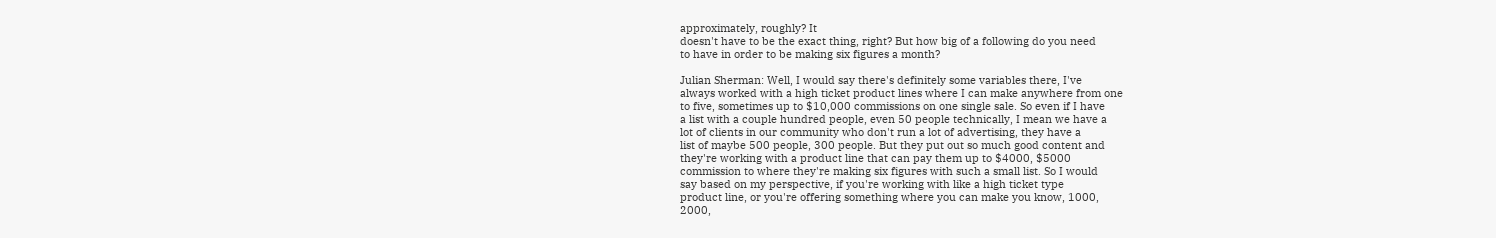approximately, roughly? It
doesn't have to be the exact thing, right? But how big of a following do you need
to have in order to be making six figures a month?

Julian Sherman: Well, I would say there's definitely some variables there, I've
always worked with a high ticket product lines where I can make anywhere from one
to five, sometimes up to $10,000 commissions on one single sale. So even if I have
a list with a couple hundred people, even 50 people technically, I mean we have a
lot of clients in our community who don't run a lot of advertising, they have a
list of maybe 500 people, 300 people. But they put out so much good content and
they're working with a product line that can pay them up to $4000, $5000
commission to where they're making six figures with such a small list. So I would
say based on my perspective, if you're working with like a high ticket type
product line, or you're offering something where you can make you know, 1000,
2000,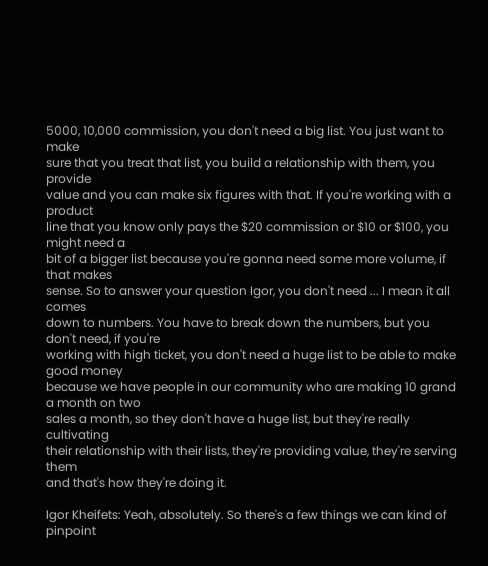5000, 10,000 commission, you don't need a big list. You just want to make
sure that you treat that list, you build a relationship with them, you provide
value and you can make six figures with that. If you're working with a product
line that you know only pays the $20 commission or $10 or $100, you might need a
bit of a bigger list because you're gonna need some more volume, if that makes
sense. So to answer your question Igor, you don't need ... I mean it all comes
down to numbers. You have to break down the numbers, but you don't need, if you're
working with high ticket, you don't need a huge list to be able to make good money
because we have people in our community who are making 10 grand a month on two
sales a month, so they don't have a huge list, but they're really cultivating
their relationship with their lists, they're providing value, they're serving them
and that's how they're doing it.

Igor Kheifets: Yeah, absolutely. So there's a few things we can kind of pinpoint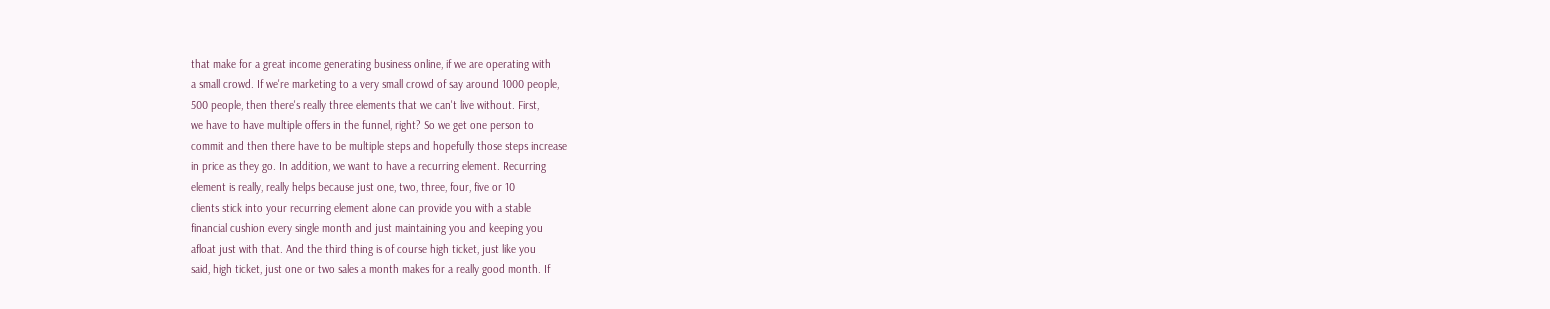that make for a great income generating business online, if we are operating with
a small crowd. If we're marketing to a very small crowd of say around 1000 people,
500 people, then there's really three elements that we can't live without. First,
we have to have multiple offers in the funnel, right? So we get one person to
commit and then there have to be multiple steps and hopefully those steps increase
in price as they go. In addition, we want to have a recurring element. Recurring
element is really, really helps because just one, two, three, four, five or 10
clients stick into your recurring element alone can provide you with a stable
financial cushion every single month and just maintaining you and keeping you
afloat just with that. And the third thing is of course high ticket, just like you
said, high ticket, just one or two sales a month makes for a really good month. If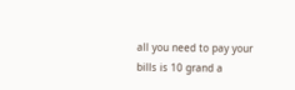all you need to pay your bills is 10 grand a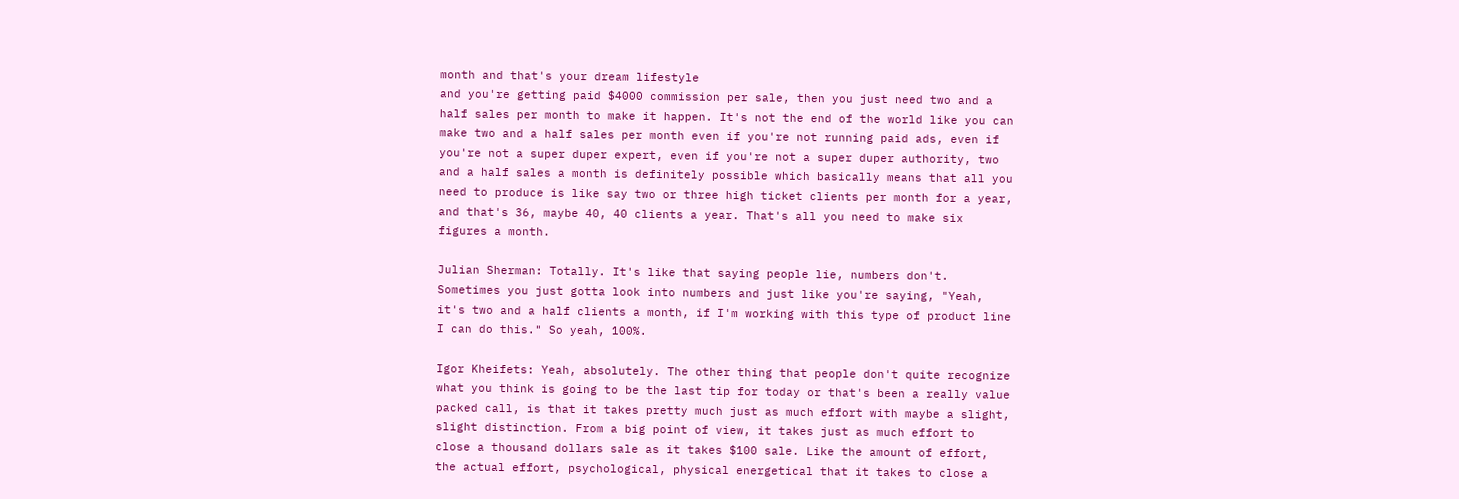month and that's your dream lifestyle
and you're getting paid $4000 commission per sale, then you just need two and a
half sales per month to make it happen. It's not the end of the world like you can
make two and a half sales per month even if you're not running paid ads, even if
you're not a super duper expert, even if you're not a super duper authority, two
and a half sales a month is definitely possible which basically means that all you
need to produce is like say two or three high ticket clients per month for a year,
and that's 36, maybe 40, 40 clients a year. That's all you need to make six
figures a month.

Julian Sherman: Totally. It's like that saying people lie, numbers don't.
Sometimes you just gotta look into numbers and just like you're saying, "Yeah,
it's two and a half clients a month, if I'm working with this type of product line
I can do this." So yeah, 100%.

Igor Kheifets: Yeah, absolutely. The other thing that people don't quite recognize
what you think is going to be the last tip for today or that's been a really value
packed call, is that it takes pretty much just as much effort with maybe a slight,
slight distinction. From a big point of view, it takes just as much effort to
close a thousand dollars sale as it takes $100 sale. Like the amount of effort,
the actual effort, psychological, physical energetical that it takes to close a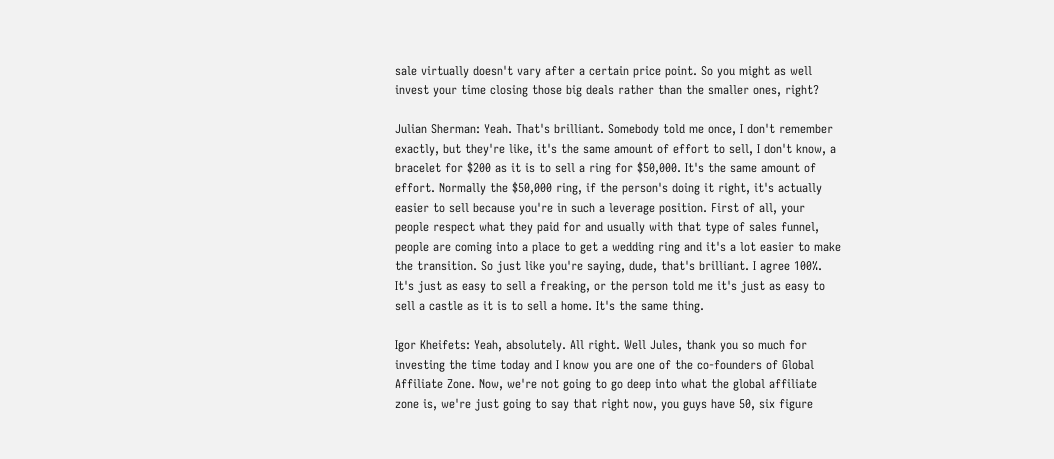sale virtually doesn't vary after a certain price point. So you might as well
invest your time closing those big deals rather than the smaller ones, right?

Julian Sherman: Yeah. That's brilliant. Somebody told me once, I don't remember
exactly, but they're like, it's the same amount of effort to sell, I don't know, a
bracelet for $200 as it is to sell a ring for $50,000. It's the same amount of
effort. Normally the $50,000 ring, if the person's doing it right, it's actually
easier to sell because you're in such a leverage position. First of all, your
people respect what they paid for and usually with that type of sales funnel,
people are coming into a place to get a wedding ring and it's a lot easier to make
the transition. So just like you're saying, dude, that's brilliant. I agree 100%.
It's just as easy to sell a freaking, or the person told me it's just as easy to
sell a castle as it is to sell a home. It's the same thing.

Igor Kheifets: Yeah, absolutely. All right. Well Jules, thank you so much for
investing the time today and I know you are one of the co-founders of Global
Affiliate Zone. Now, we're not going to go deep into what the global affiliate
zone is, we're just going to say that right now, you guys have 50, six figure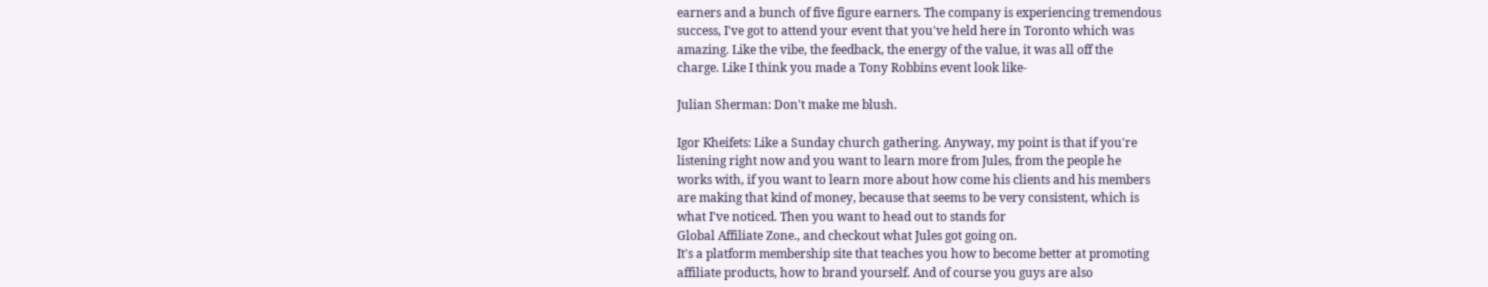earners and a bunch of five figure earners. The company is experiencing tremendous
success, I've got to attend your event that you've held here in Toronto which was
amazing. Like the vibe, the feedback, the energy of the value, it was all off the
charge. Like I think you made a Tony Robbins event look like-

Julian Sherman: Don't make me blush.

Igor Kheifets: Like a Sunday church gathering. Anyway, my point is that if you're
listening right now and you want to learn more from Jules, from the people he
works with, if you want to learn more about how come his clients and his members
are making that kind of money, because that seems to be very consistent, which is
what I've noticed. Then you want to head out to stands for
Global Affiliate Zone., and checkout what Jules got going on.
It's a platform membership site that teaches you how to become better at promoting
affiliate products, how to brand yourself. And of course you guys are also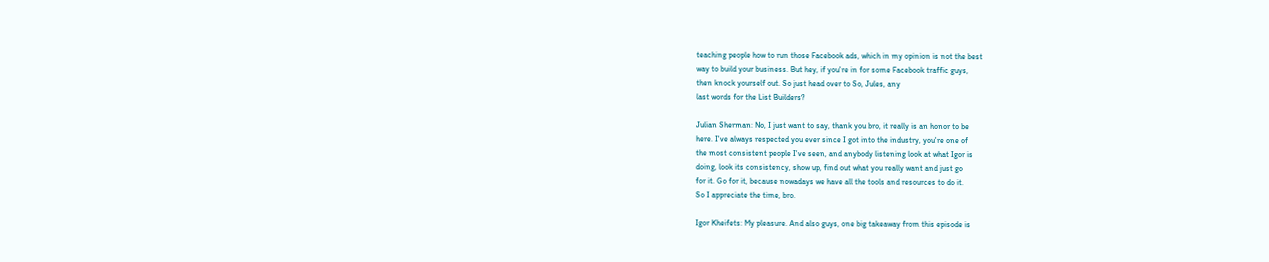teaching people how to run those Facebook ads, which in my opinion is not the best
way to build your business. But hey, if you're in for some Facebook traffic guys,
then knock yourself out. So just head over to So, Jules, any
last words for the List Builders?

Julian Sherman: No, I just want to say, thank you bro, it really is an honor to be
here. I've always respected you ever since I got into the industry, you're one of
the most consistent people I've seen, and anybody listening look at what Igor is
doing, look its consistency, show up, find out what you really want and just go
for it. Go for it, because nowadays we have all the tools and resources to do it.
So I appreciate the time, bro.

Igor Kheifets: My pleasure. And also guys, one big takeaway from this episode is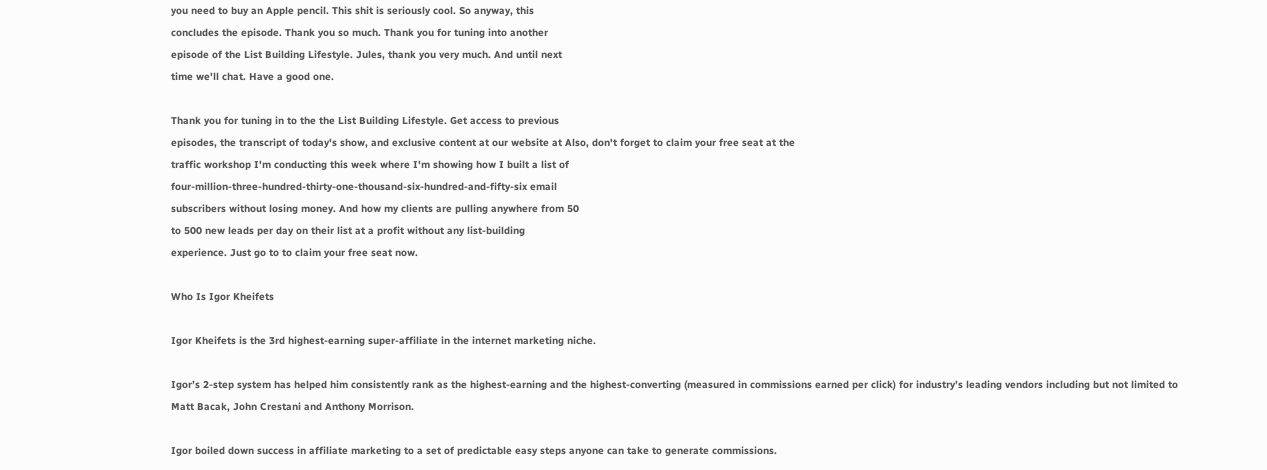you need to buy an Apple pencil. This shit is seriously cool. So anyway, this
concludes the episode. Thank you so much. Thank you for tuning into another
episode of the List Building Lifestyle. Jules, thank you very much. And until next
time we'll chat. Have a good one.

Thank you for tuning in to the the List Building Lifestyle. Get access to previous
episodes, the transcript of today's show, and exclusive content at our website at Also, don't forget to claim your free seat at the
traffic workshop I'm conducting this week where I'm showing how I built a list of
four-million-three-hundred-thirty-one-thousand-six-hundred-and-fifty-six email
subscribers without losing money. And how my clients are pulling anywhere from 50
to 500 new leads per day on their list at a profit without any list-building
experience. Just go to to claim your free seat now.

Who Is Igor Kheifets

Igor Kheifets is the 3rd highest-earning super-affiliate in the internet marketing niche.

Igor’s 2-step system has helped him consistently rank as the highest-earning and the highest-converting (measured in commissions earned per click) for industry’s leading vendors including but not limited to Matt Bacak, John Crestani and Anthony Morrison.

Igor boiled down success in affiliate marketing to a set of predictable easy steps anyone can take to generate commissions.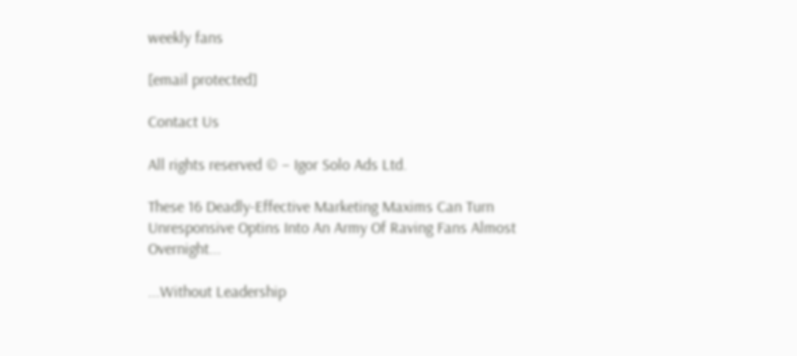weekly fans

[email protected]

Contact Us

All rights reserved © – Igor Solo Ads Ltd.

These 16 Deadly-Effective Marketing Maxims Can Turn Unresponsive Optins Into An Army Of Raving Fans Almost Overnight...

...Without Leadership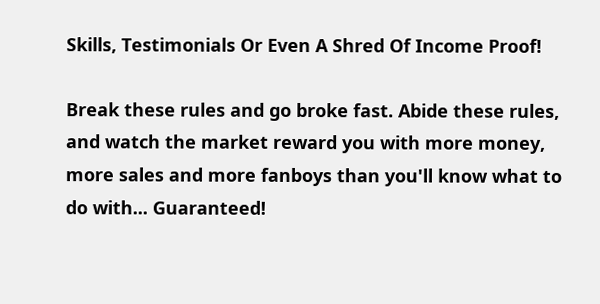Skills, Testimonials Or Even A Shred Of Income Proof!

Break these rules and go broke fast. Abide these rules, and watch the market reward you with more money, more sales and more fanboys than you'll know what to do with... Guaranteed!